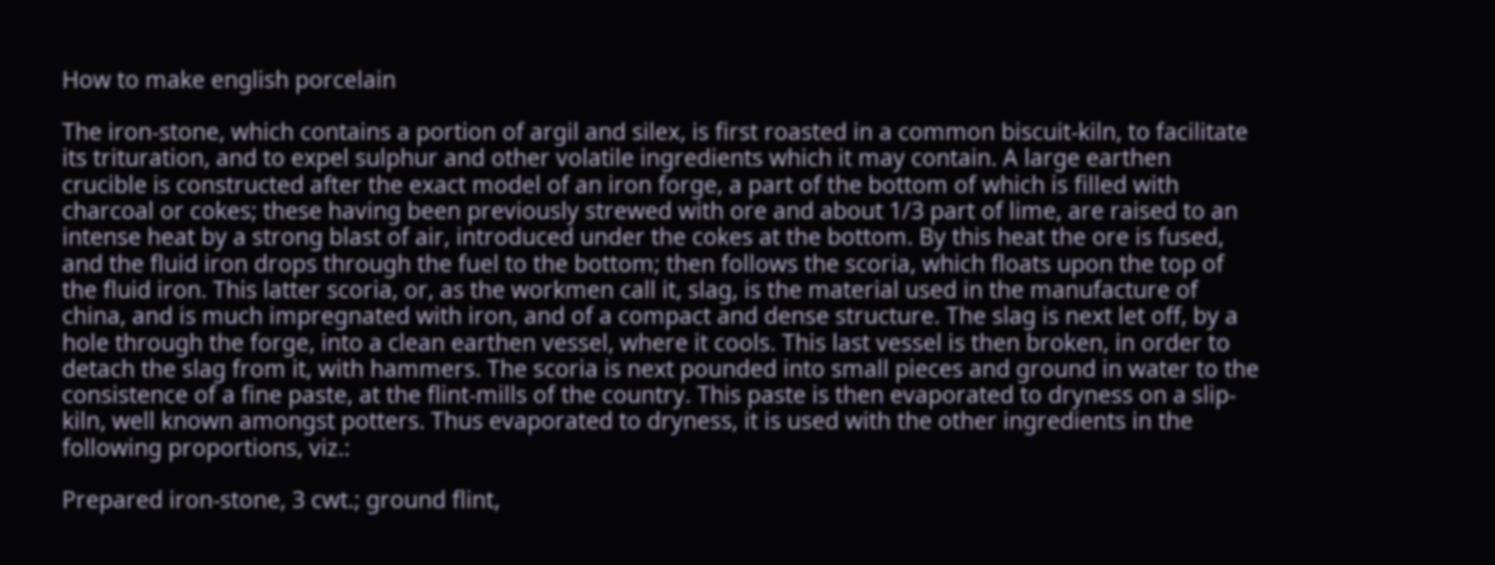How to make english porcelain

The iron-stone, which contains a portion of argil and silex, is first roasted in a common biscuit-kiln, to facilitate its trituration, and to expel sulphur and other volatile ingredients which it may contain. A large earthen crucible is constructed after the exact model of an iron forge, a part of the bottom of which is filled with charcoal or cokes; these having been previously strewed with ore and about 1/3 part of lime, are raised to an intense heat by a strong blast of air, introduced under the cokes at the bottom. By this heat the ore is fused, and the fluid iron drops through the fuel to the bottom; then follows the scoria, which floats upon the top of the fluid iron. This latter scoria, or, as the workmen call it, slag, is the material used in the manufacture of china, and is much impregnated with iron, and of a compact and dense structure. The slag is next let off, by a hole through the forge, into a clean earthen vessel, where it cools. This last vessel is then broken, in order to detach the slag from it, with hammers. The scoria is next pounded into small pieces and ground in water to the consistence of a fine paste, at the flint-mills of the country. This paste is then evaporated to dryness on a slip-kiln, well known amongst potters. Thus evaporated to dryness, it is used with the other ingredients in the following proportions, viz.:

Prepared iron-stone, 3 cwt.; ground flint,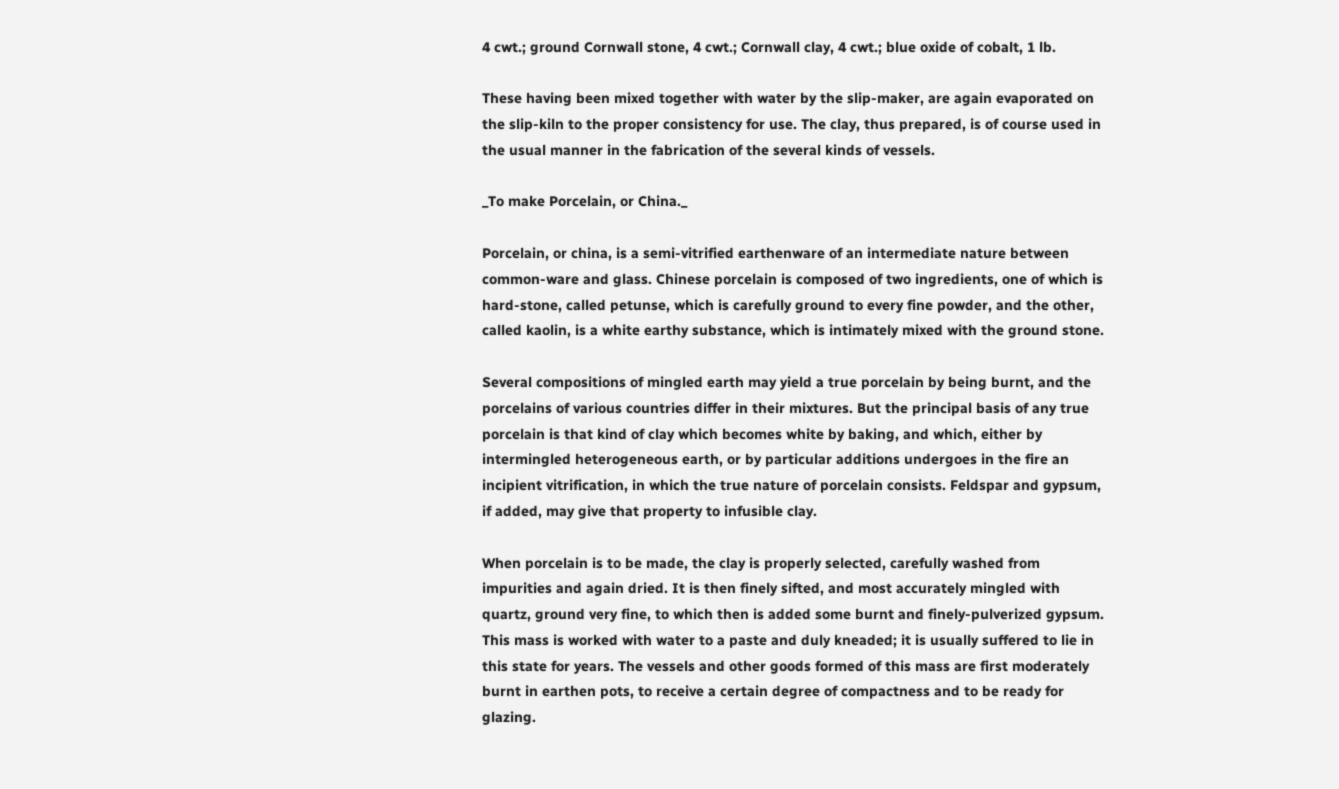4 cwt.; ground Cornwall stone, 4 cwt.; Cornwall clay, 4 cwt.; blue oxide of cobalt, 1 lb.

These having been mixed together with water by the slip-maker, are again evaporated on the slip-kiln to the proper consistency for use. The clay, thus prepared, is of course used in the usual manner in the fabrication of the several kinds of vessels.

_To make Porcelain, or China._

Porcelain, or china, is a semi-vitrified earthenware of an intermediate nature between common-ware and glass. Chinese porcelain is composed of two ingredients, one of which is hard-stone, called petunse, which is carefully ground to every fine powder, and the other, called kaolin, is a white earthy substance, which is intimately mixed with the ground stone.

Several compositions of mingled earth may yield a true porcelain by being burnt, and the porcelains of various countries differ in their mixtures. But the principal basis of any true porcelain is that kind of clay which becomes white by baking, and which, either by intermingled heterogeneous earth, or by particular additions undergoes in the fire an incipient vitrification, in which the true nature of porcelain consists. Feldspar and gypsum, if added, may give that property to infusible clay.

When porcelain is to be made, the clay is properly selected, carefully washed from impurities and again dried. It is then finely sifted, and most accurately mingled with quartz, ground very fine, to which then is added some burnt and finely-pulverized gypsum. This mass is worked with water to a paste and duly kneaded; it is usually suffered to lie in this state for years. The vessels and other goods formed of this mass are first moderately burnt in earthen pots, to receive a certain degree of compactness and to be ready for glazing.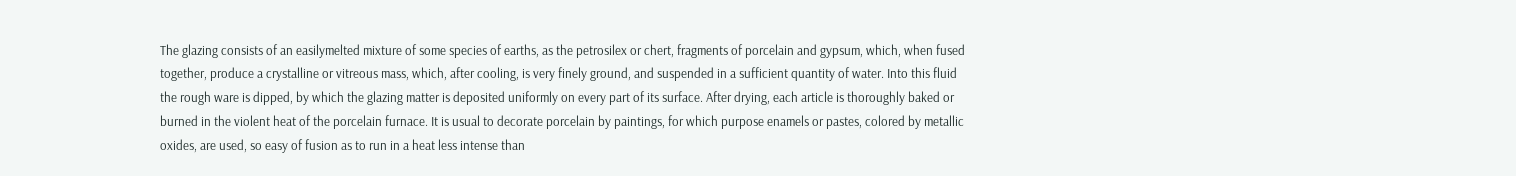The glazing consists of an easilymelted mixture of some species of earths, as the petrosilex or chert, fragments of porcelain and gypsum, which, when fused together, produce a crystalline or vitreous mass, which, after cooling, is very finely ground, and suspended in a sufficient quantity of water. Into this fluid the rough ware is dipped, by which the glazing matter is deposited uniformly on every part of its surface. After drying, each article is thoroughly baked or burned in the violent heat of the porcelain furnace. It is usual to decorate porcelain by paintings, for which purpose enamels or pastes, colored by metallic oxides, are used, so easy of fusion as to run in a heat less intense than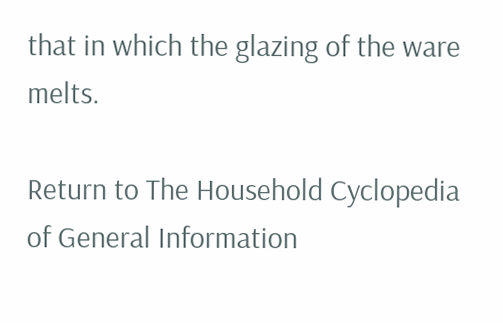that in which the glazing of the ware melts.

Return to The Household Cyclopedia of General Information